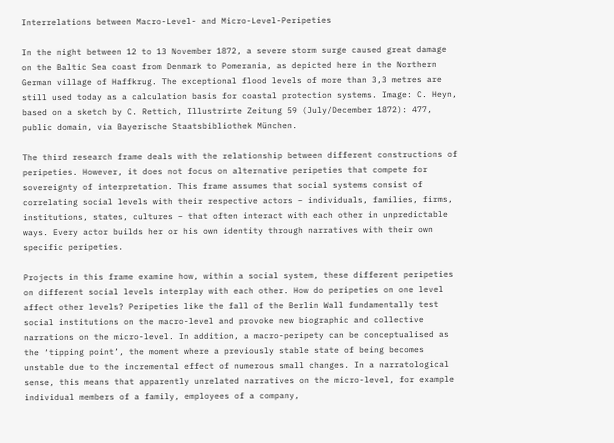Interrelations between Macro-Level- and Micro-Level-Peripeties

In the night between 12 to 13 November 1872, a severe storm surge caused great damage on the Baltic Sea coast from Denmark to Pomerania, as depicted here in the Northern German village of Haffkrug. The exceptional flood levels of more than 3,3 metres are still used today as a calculation basis for coastal protection systems. Image: C. Heyn, based on a sketch by C. Rettich, Illustrirte Zeitung 59 (July/December 1872): 477, public domain, via Bayerische Staatsbibliothek München.

The third research frame deals with the relationship between different constructions of peripeties. However, it does not focus on alternative peripeties that compete for sovereignty of interpretation. This frame assumes that social systems consist of correlating social levels with their respective actors – individuals, families, firms, institutions, states, cultures – that often interact with each other in unpredictable ways. Every actor builds her or his own identity through narratives with their own specific peripeties.

Projects in this frame examine how, within a social system, these different peripeties on different social levels interplay with each other. How do peripeties on one level affect other levels? Peripeties like the fall of the Berlin Wall fundamentally test social institutions on the macro-level and provoke new biographic and collective narrations on the micro-level. In addition, a macro-peripety can be conceptualised as the ‘tipping point’, the moment where a previously stable state of being becomes unstable due to the incremental effect of numerous small changes. In a narratological sense, this means that apparently unrelated narratives on the micro-level, for example individual members of a family, employees of a company,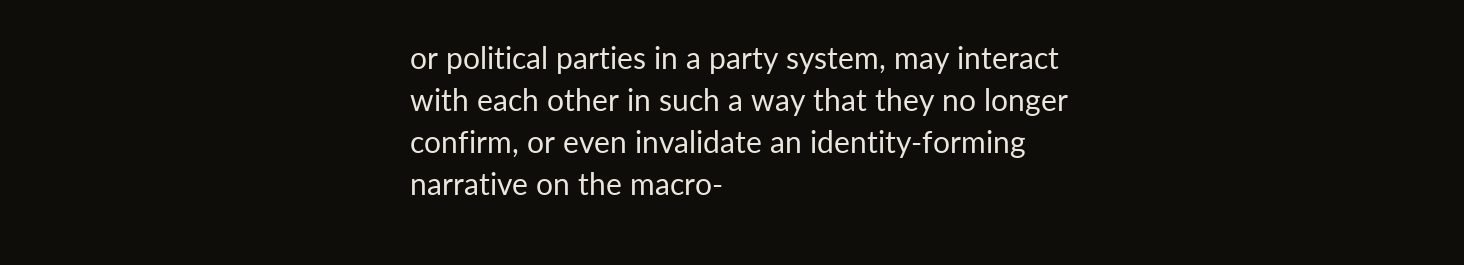or political parties in a party system, may interact with each other in such a way that they no longer confirm, or even invalidate an identity-forming narrative on the macro-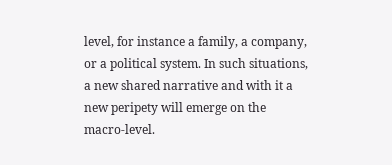level, for instance a family, a company, or a political system. In such situations, a new shared narrative and with it a new peripety will emerge on the macro-level.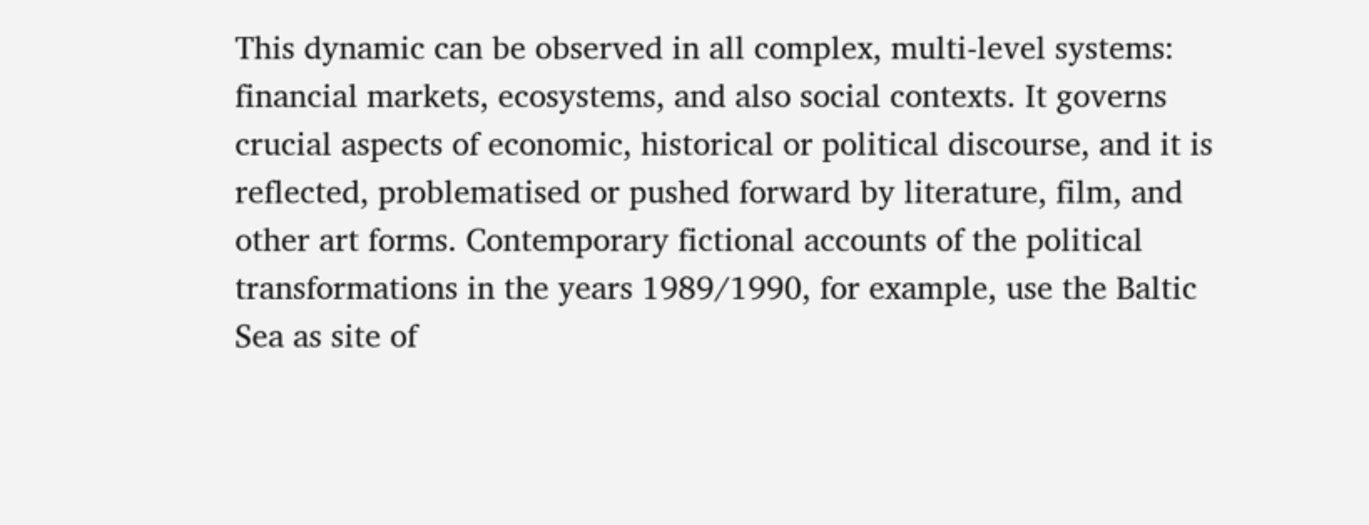This dynamic can be observed in all complex, multi-level systems: financial markets, ecosystems, and also social contexts. It governs crucial aspects of economic, historical or political discourse, and it is reflected, problematised or pushed forward by literature, film, and other art forms. Contemporary fictional accounts of the political transformations in the years 1989/1990, for example, use the Baltic Sea as site of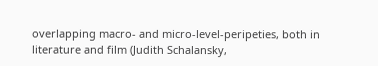overlapping macro- and micro-level-peripeties, both in literature and film (Judith Schalansky,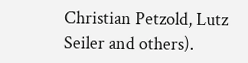Christian Petzold, Lutz Seiler and others).